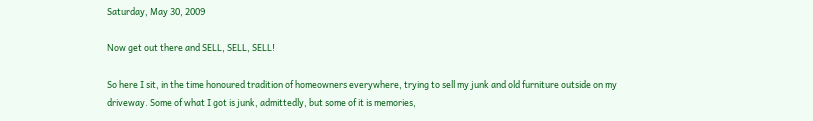Saturday, May 30, 2009

Now get out there and SELL, SELL, SELL!

So here I sit, in the time honoured tradition of homeowners everywhere, trying to sell my junk and old furniture outside on my driveway. Some of what I got is junk, admittedly, but some of it is memories,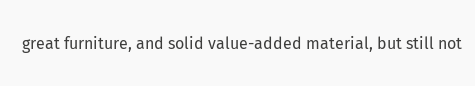great furniture, and solid value-added material, but still not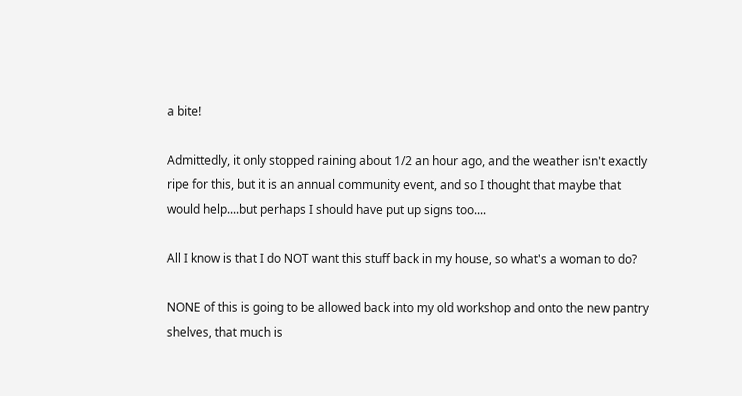a bite!

Admittedly, it only stopped raining about 1/2 an hour ago, and the weather isn't exactly ripe for this, but it is an annual community event, and so I thought that maybe that would help....but perhaps I should have put up signs too....

All I know is that I do NOT want this stuff back in my house, so what's a woman to do?

NONE of this is going to be allowed back into my old workshop and onto the new pantry shelves, that much is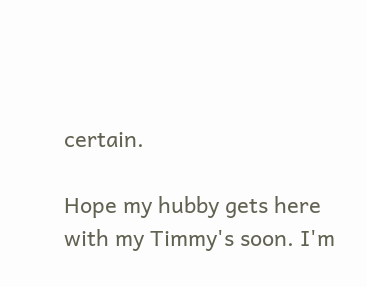certain.

Hope my hubby gets here with my Timmy's soon. I'm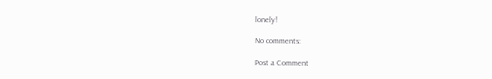lonely!

No comments:

Post a Comment